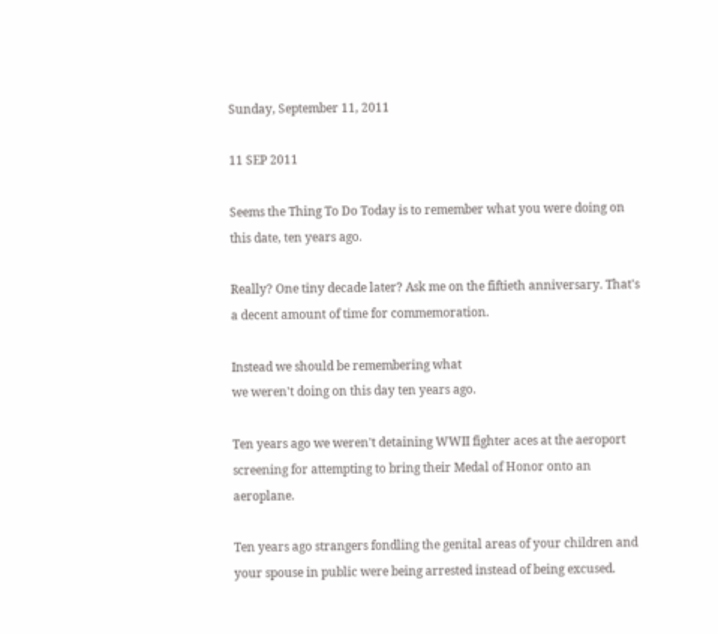Sunday, September 11, 2011

11 SEP 2011

Seems the Thing To Do Today is to remember what you were doing on this date, ten years ago.

Really? One tiny decade later? Ask me on the fiftieth anniversary. That's a decent amount of time for commemoration.

Instead we should be remembering what
we weren't doing on this day ten years ago.

Ten years ago we weren't detaining WWII fighter aces at the aeroport screening for attempting to bring their Medal of Honor onto an aeroplane.

Ten years ago strangers fondling the genital areas of your children and your spouse in public were being arrested instead of being excused.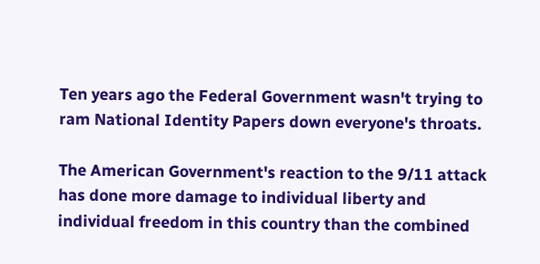Ten years ago the Federal Government wasn't trying to ram National Identity Papers down everyone's throats.

The American Government's reaction to the 9/11 attack has done more damage to individual liberty and individual freedom in this country than the combined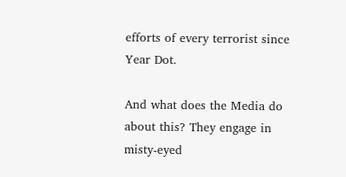efforts of every terrorist since Year Dot.

And what does the Media do about this? They engage in misty-eyed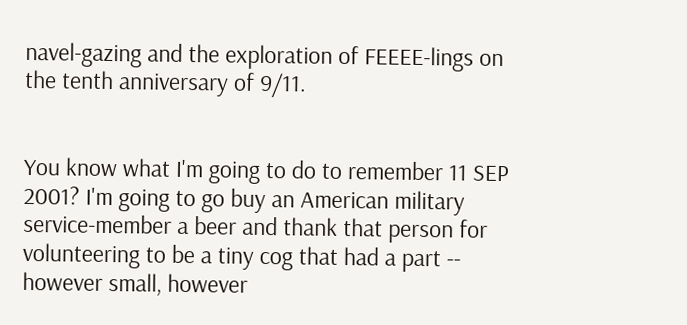navel-gazing and the exploration of FEEEE-lings on the tenth anniversary of 9/11.


You know what I'm going to do to remember 11 SEP 2001? I'm going to go buy an American military service-member a beer and thank that person for volunteering to be a tiny cog that had a part -- however small, however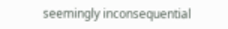seemingly inconsequential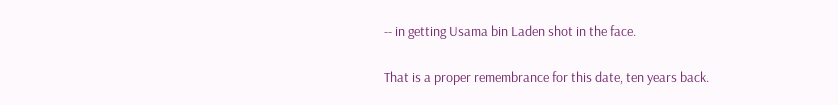-- in getting Usama bin Laden shot in the face.

That is a proper remembrance for this date, ten years back.